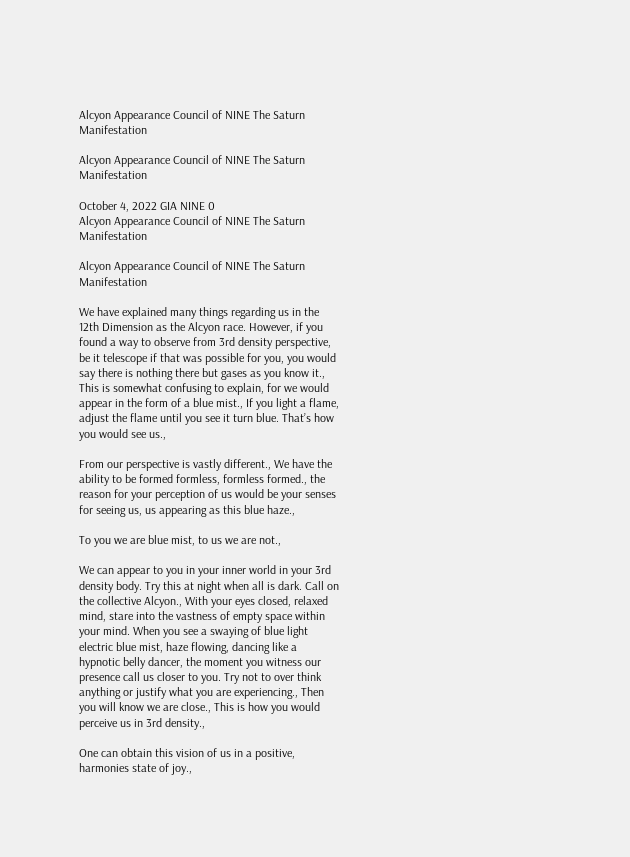Alcyon Appearance Council of NINE The Saturn Manifestation

Alcyon Appearance Council of NINE The Saturn Manifestation

October 4, 2022 GIA NINE 0
Alcyon Appearance Council of NINE The Saturn Manifestation

Alcyon Appearance Council of NINE The Saturn Manifestation

We have explained many things regarding us in the 12th Dimension as the Alcyon race. However, if you found a way to observe from 3rd density perspective, be it telescope if that was possible for you, you would say there is nothing there but gases as you know it., This is somewhat confusing to explain, for we would appear in the form of a blue mist., If you light a flame, adjust the flame until you see it turn blue. That’s how you would see us.,

From our perspective is vastly different., We have the ability to be formed formless, formless formed., the reason for your perception of us would be your senses for seeing us, us appearing as this blue haze.,

To you we are blue mist, to us we are not.,

We can appear to you in your inner world in your 3rd density body. Try this at night when all is dark. Call on the collective Alcyon., With your eyes closed, relaxed mind, stare into the vastness of empty space within your mind. When you see a swaying of blue light electric blue mist, haze flowing, dancing like a hypnotic belly dancer, the moment you witness our presence call us closer to you. Try not to over think anything or justify what you are experiencing., Then you will know we are close., This is how you would perceive us in 3rd density.,

One can obtain this vision of us in a positive, harmonies state of joy.,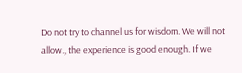Do not try to channel us for wisdom. We will not allow., the experience is good enough. If we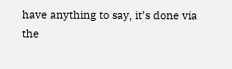have anything to say, it’s done via the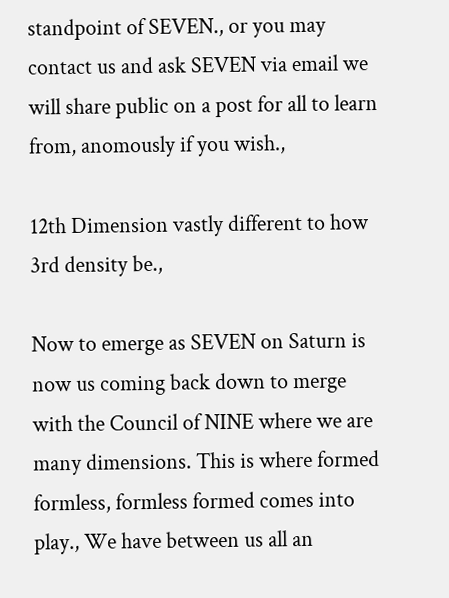standpoint of SEVEN., or you may contact us and ask SEVEN via email we will share public on a post for all to learn from, anomously if you wish.,

12th Dimension vastly different to how 3rd density be.,

Now to emerge as SEVEN on Saturn is now us coming back down to merge with the Council of NINE where we are many dimensions. This is where formed formless, formless formed comes into play., We have between us all an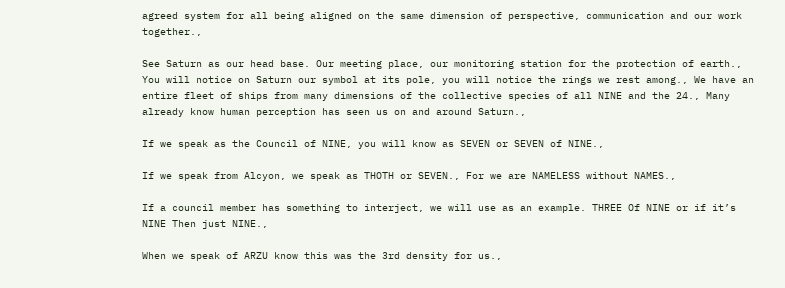agreed system for all being aligned on the same dimension of perspective, communication and our work together.,

See Saturn as our head base. Our meeting place, our monitoring station for the protection of earth., You will notice on Saturn our symbol at its pole, you will notice the rings we rest among., We have an entire fleet of ships from many dimensions of the collective species of all NINE and the 24., Many already know human perception has seen us on and around Saturn.,

If we speak as the Council of NINE, you will know as SEVEN or SEVEN of NINE.,

If we speak from Alcyon, we speak as THOTH or SEVEN., For we are NAMELESS without NAMES.,

If a council member has something to interject, we will use as an example. THREE Of NINE or if it’s NINE Then just NINE.,

When we speak of ARZU know this was the 3rd density for us.,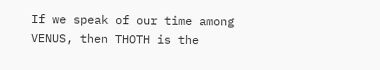If we speak of our time among VENUS, then THOTH is the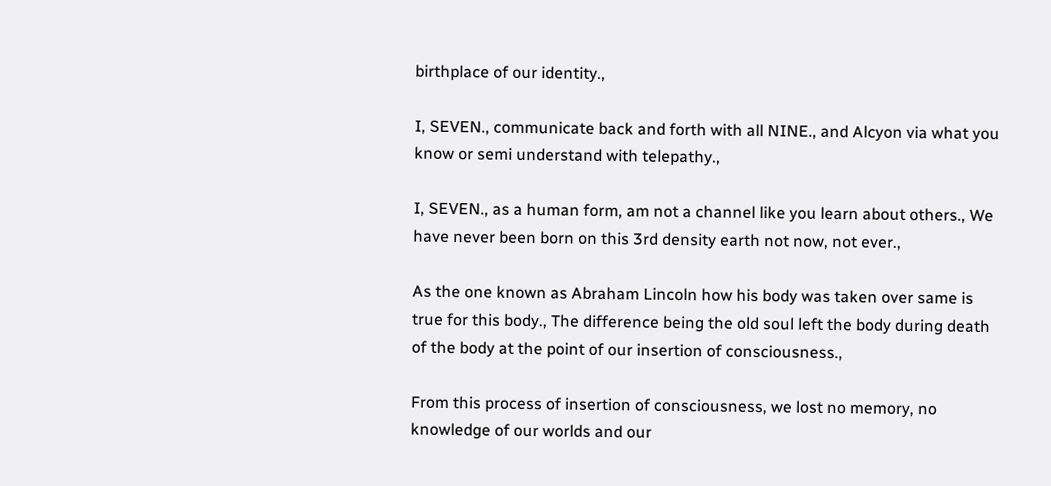birthplace of our identity.,

I, SEVEN., communicate back and forth with all NINE., and Alcyon via what you know or semi understand with telepathy.,

I, SEVEN., as a human form, am not a channel like you learn about others., We have never been born on this 3rd density earth not now, not ever.,

As the one known as Abraham Lincoln how his body was taken over same is true for this body., The difference being the old soul left the body during death of the body at the point of our insertion of consciousness.,

From this process of insertion of consciousness, we lost no memory, no knowledge of our worlds and our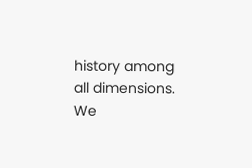history among all dimensions. We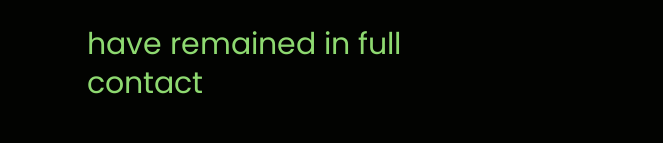have remained in full contact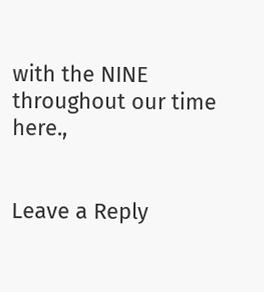with the NINE throughout our time here.,


Leave a Reply